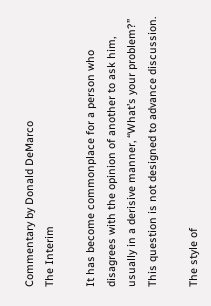Commentary by Donald DeMarco
The Interim

It has become commonplace for a person who disagrees with the opinion of another to ask him, usually in a derisive manner, “What’s your problem?” This question is not designed to advance discussion.

The style of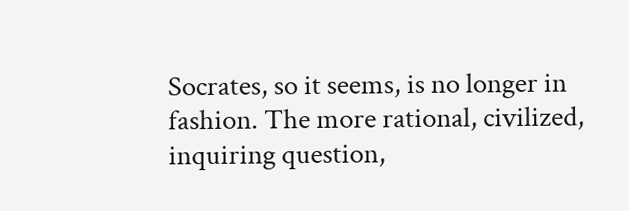Socrates, so it seems, is no longer in fashion. The more rational, civilized, inquiring question,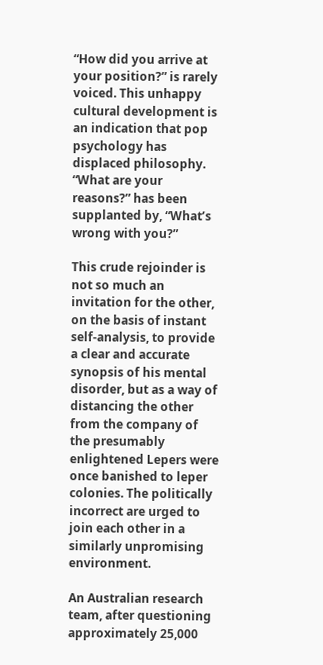“How did you arrive at your position?” is rarely voiced. This unhappy cultural development is an indication that pop psychology has displaced philosophy. “What are your reasons?” has been supplanted by, “What’s wrong with you?”

This crude rejoinder is not so much an invitation for the other, on the basis of instant self-analysis, to provide a clear and accurate synopsis of his mental disorder, but as a way of distancing the other from the company of the presumably enlightened Lepers were once banished to leper colonies. The politically incorrect are urged to join each other in a similarly unpromising environment.

An Australian research team, after questioning approximately 25,000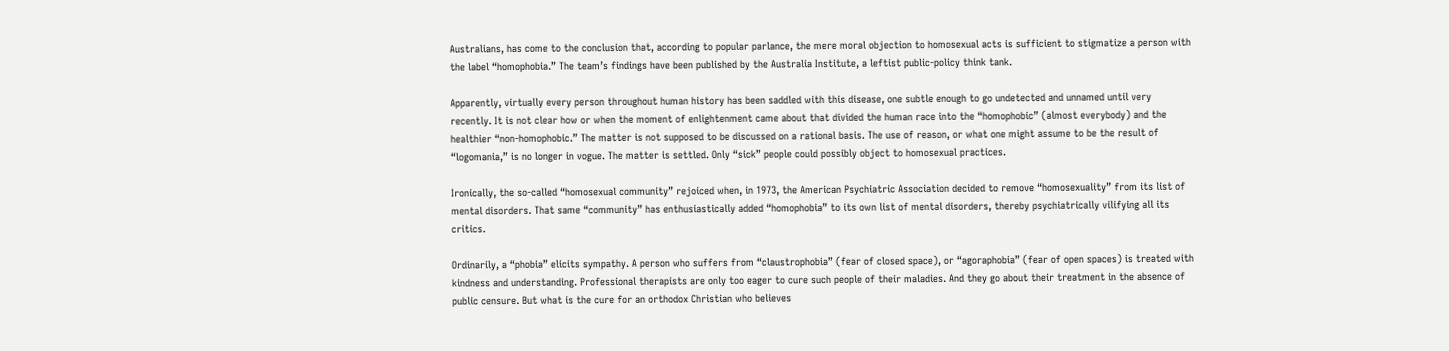Australians, has come to the conclusion that, according to popular parlance, the mere moral objection to homosexual acts is sufficient to stigmatize a person with the label “homophobia.” The team’s findings have been published by the Australia Institute, a leftist public-policy think tank.

Apparently, virtually every person throughout human history has been saddled with this disease, one subtle enough to go undetected and unnamed until very recently. It is not clear how or when the moment of enlightenment came about that divided the human race into the “homophobic” (almost everybody) and the healthier “non-homophobic.” The matter is not supposed to be discussed on a rational basis. The use of reason, or what one might assume to be the result of “logomania,” is no longer in vogue. The matter is settled. Only “sick” people could possibly object to homosexual practices.

Ironically, the so-called “homosexual community” rejoiced when, in 1973, the American Psychiatric Association decided to remove “homosexuality” from its list of mental disorders. That same “community” has enthusiastically added “homophobia” to its own list of mental disorders, thereby psychiatrically vilifying all its critics.

Ordinarily, a “phobia” elicits sympathy. A person who suffers from “claustrophobia” (fear of closed space), or “agoraphobia” (fear of open spaces) is treated with kindness and understanding. Professional therapists are only too eager to cure such people of their maladies. And they go about their treatment in the absence of public censure. But what is the cure for an orthodox Christian who believes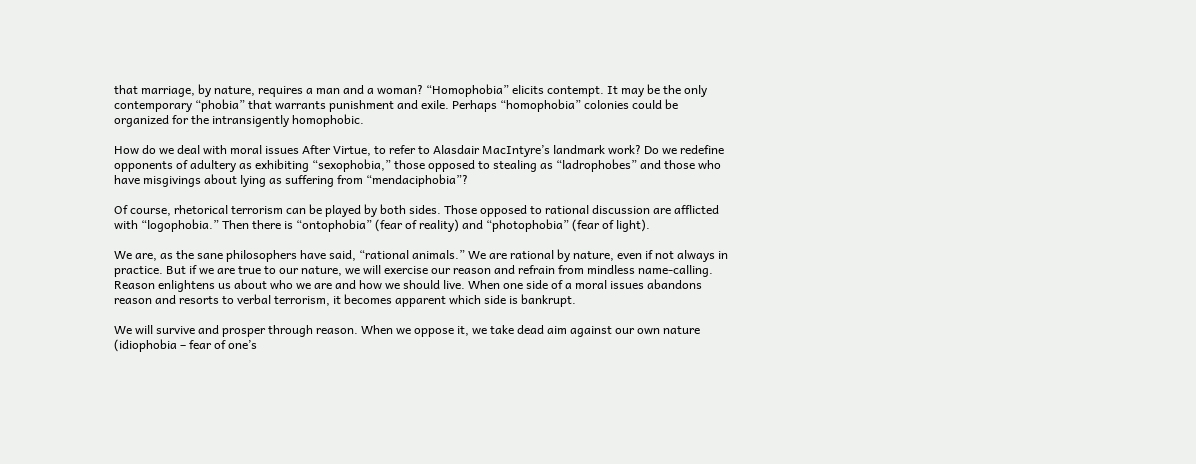that marriage, by nature, requires a man and a woman? “Homophobia” elicits contempt. It may be the only contemporary “phobia” that warrants punishment and exile. Perhaps “homophobia” colonies could be organized for the intransigently homophobic.

How do we deal with moral issues After Virtue, to refer to Alasdair MacIntyre’s landmark work? Do we redefine opponents of adultery as exhibiting “sexophobia,” those opposed to stealing as “ladrophobes” and those who have misgivings about lying as suffering from “mendaciphobia”?

Of course, rhetorical terrorism can be played by both sides. Those opposed to rational discussion are afflicted with “logophobia.” Then there is “ontophobia” (fear of reality) and “photophobia” (fear of light).

We are, as the sane philosophers have said, “rational animals.” We are rational by nature, even if not always in practice. But if we are true to our nature, we will exercise our reason and refrain from mindless name-calling. Reason enlightens us about who we are and how we should live. When one side of a moral issues abandons reason and resorts to verbal terrorism, it becomes apparent which side is bankrupt.

We will survive and prosper through reason. When we oppose it, we take dead aim against our own nature (idiophobia – fear of one’s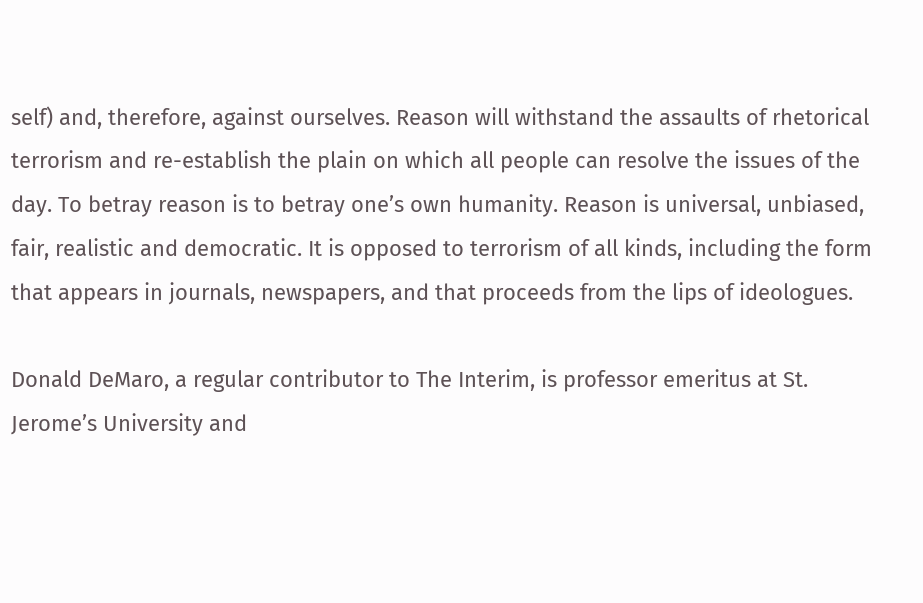self) and, therefore, against ourselves. Reason will withstand the assaults of rhetorical terrorism and re-establish the plain on which all people can resolve the issues of the day. To betray reason is to betray one’s own humanity. Reason is universal, unbiased, fair, realistic and democratic. It is opposed to terrorism of all kinds, including the form that appears in journals, newspapers, and that proceeds from the lips of ideologues.

Donald DeMaro, a regular contributor to The Interim, is professor emeritus at St. Jerome’s University and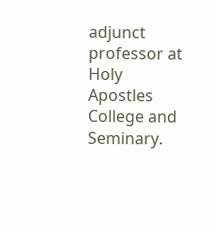adjunct professor at Holy Apostles College and Seminary.